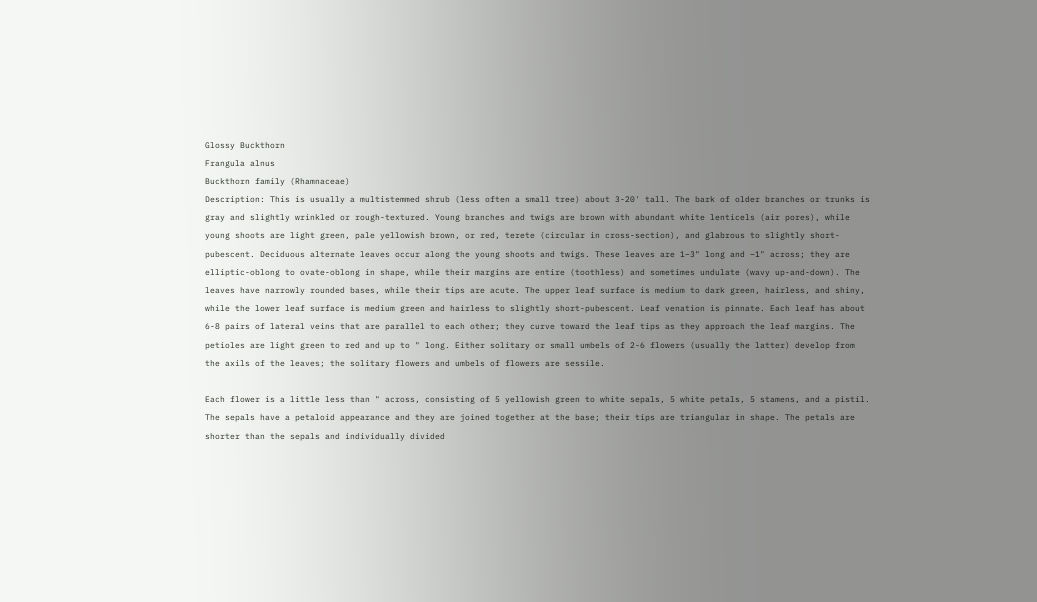Glossy Buckthorn
Frangula alnus
Buckthorn family (Rhamnaceae)
Description: This is usually a multistemmed shrub (less often a small tree) about 3-20' tall. The bark of older branches or trunks is gray and slightly wrinkled or rough-textured. Young branches and twigs are brown with abundant white lenticels (air pores), while young shoots are light green, pale yellowish brown, or red, terete (circular in cross-section), and glabrous to slightly short-pubescent. Deciduous alternate leaves occur along the young shoots and twigs. These leaves are 1–3" long and –1" across; they are elliptic-oblong to ovate-oblong in shape, while their margins are entire (toothless) and sometimes undulate (wavy up-and-down). The leaves have narrowly rounded bases, while their tips are acute. The upper leaf surface is medium to dark green, hairless, and shiny, while the lower leaf surface is medium green and hairless to slightly short-pubescent. Leaf venation is pinnate. Each leaf has about 6-8 pairs of lateral veins that are parallel to each other; they curve toward the leaf tips as they approach the leaf margins. The petioles are light green to red and up to " long. Either solitary or small umbels of 2-6 flowers (usually the latter) develop from the axils of the leaves; the solitary flowers and umbels of flowers are sessile.

Each flower is a little less than " across, consisting of 5 yellowish green to white sepals, 5 white petals, 5 stamens, and a pistil. The sepals have a petaloid appearance and they are joined together at the base; their tips are triangular in shape. The petals are shorter than the sepals and individually divided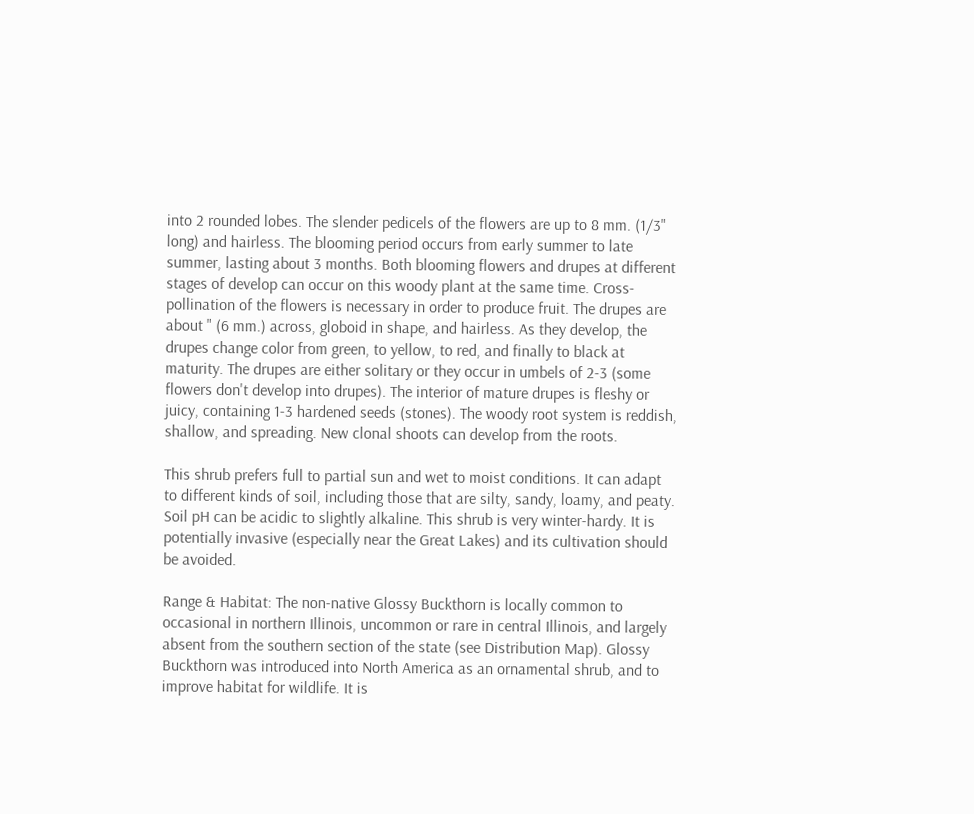into 2 rounded lobes. The slender pedicels of the flowers are up to 8 mm. (1/3" long) and hairless. The blooming period occurs from early summer to late summer, lasting about 3 months. Both blooming flowers and drupes at different stages of develop can occur on this woody plant at the same time. Cross-pollination of the flowers is necessary in order to produce fruit. The drupes are about " (6 mm.) across, globoid in shape, and hairless. As they develop, the drupes change color from green, to yellow, to red, and finally to black at maturity. The drupes are either solitary or they occur in umbels of 2-3 (some flowers don't develop into drupes). The interior of mature drupes is fleshy or juicy, containing 1-3 hardened seeds (stones). The woody root system is reddish, shallow, and spreading. New clonal shoots can develop from the roots.

This shrub prefers full to partial sun and wet to moist conditions. It can adapt to different kinds of soil, including those that are silty, sandy, loamy, and peaty. Soil pH can be acidic to slightly alkaline. This shrub is very winter-hardy. It is potentially invasive (especially near the Great Lakes) and its cultivation should be avoided.

Range & Habitat: The non-native Glossy Buckthorn is locally common to occasional in northern Illinois, uncommon or rare in central Illinois, and largely absent from the southern section of the state (see Distribution Map). Glossy Buckthorn was introduced into North America as an ornamental shrub, and to improve habitat for wildlife. It is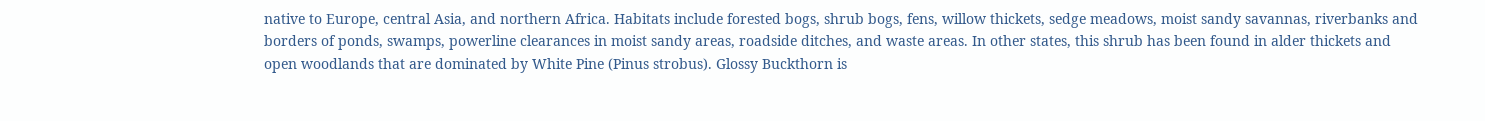native to Europe, central Asia, and northern Africa. Habitats include forested bogs, shrub bogs, fens, willow thickets, sedge meadows, moist sandy savannas, riverbanks and borders of ponds, swamps, powerline clearances in moist sandy areas, roadside ditches, and waste areas. In other states, this shrub has been found in alder thickets and open woodlands that are dominated by White Pine (Pinus strobus). Glossy Buckthorn is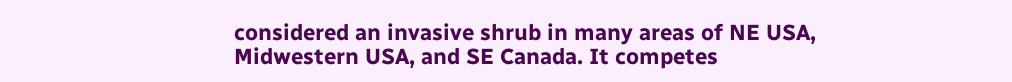considered an invasive shrub in many areas of NE USA, Midwestern USA, and SE Canada. It competes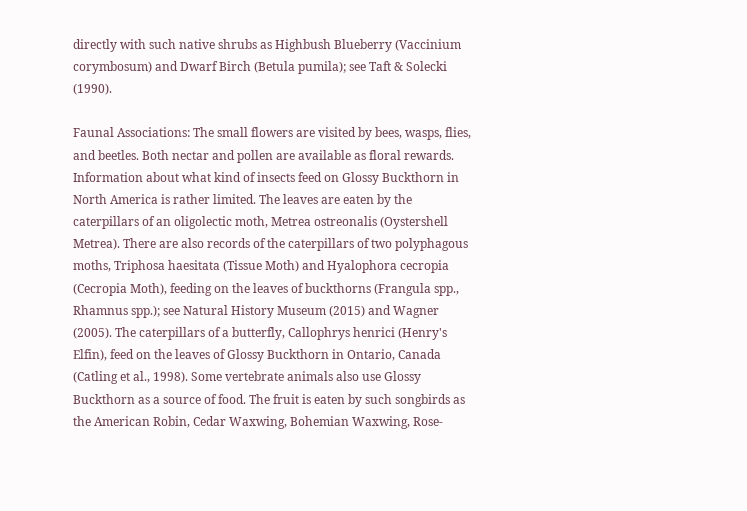directly with such native shrubs as Highbush Blueberry (Vaccinium corymbosum) and Dwarf Birch (Betula pumila); see Taft & Solecki (1990).

Faunal Associations: The small flowers are visited by bees, wasps, flies, and beetles. Both nectar and pollen are available as floral rewards. Information about what kind of insects feed on Glossy Buckthorn in North America is rather limited. The leaves are eaten by the caterpillars of an oligolectic moth, Metrea ostreonalis (Oystershell Metrea). There are also records of the caterpillars of two polyphagous moths, Triphosa haesitata (Tissue Moth) and Hyalophora cecropia (Cecropia Moth), feeding on the leaves of buckthorns (Frangula spp., Rhamnus spp.); see Natural History Museum (2015) and Wagner (2005). The caterpillars of a butterfly, Callophrys henrici (Henry's Elfin), feed on the leaves of Glossy Buckthorn in Ontario, Canada (Catling et al., 1998). Some vertebrate animals also use Glossy Buckthorn as a source of food. The fruit is eaten by such songbirds as the American Robin, Cedar Waxwing, Bohemian Waxwing, Rose-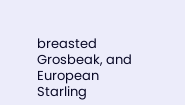breasted Grosbeak, and European Starling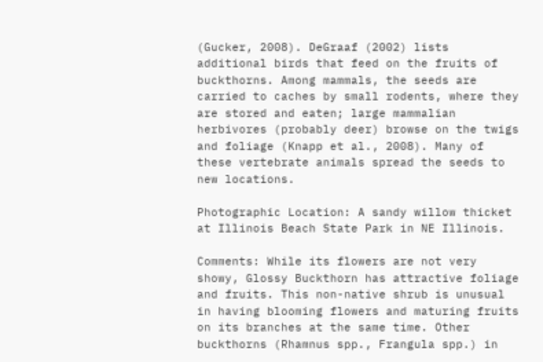(Gucker, 2008). DeGraaf (2002) lists additional birds that feed on the fruits of buckthorns. Among mammals, the seeds are carried to caches by small rodents, where they are stored and eaten; large mammalian herbivores (probably deer) browse on the twigs and foliage (Knapp et al., 2008). Many of these vertebrate animals spread the seeds to new locations.

Photographic Location: A sandy willow thicket at Illinois Beach State Park in NE Illinois.

Comments: While its flowers are not very showy, Glossy Buckthorn has attractive foliage and fruits. This non-native shrub is unusual in having blooming flowers and maturing fruits on its branches at the same time. Other buckthorns (Rhamnus spp., Frangula spp.) in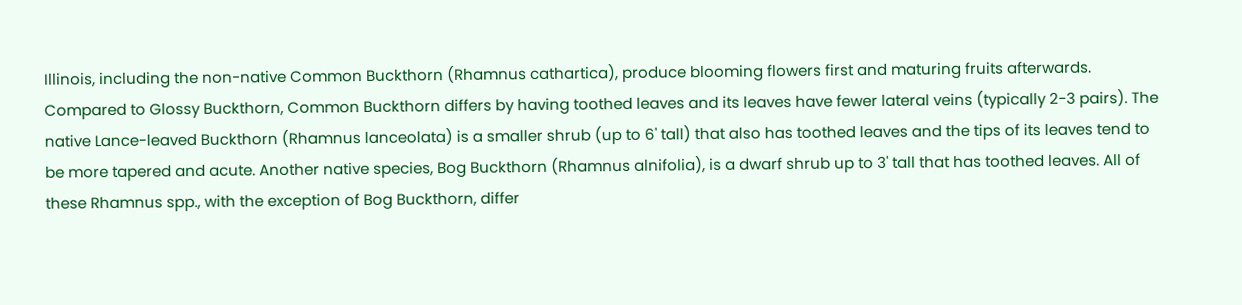Illinois, including the non-native Common Buckthorn (Rhamnus cathartica), produce blooming flowers first and maturing fruits afterwards. Compared to Glossy Buckthorn, Common Buckthorn differs by having toothed leaves and its leaves have fewer lateral veins (typically 2-3 pairs). The native Lance-leaved Buckthorn (Rhamnus lanceolata) is a smaller shrub (up to 6' tall) that also has toothed leaves and the tips of its leaves tend to be more tapered and acute. Another native species, Bog Buckthorn (Rhamnus alnifolia), is a dwarf shrub up to 3' tall that has toothed leaves. All of these Rhamnus spp., with the exception of Bog Buckthorn, differ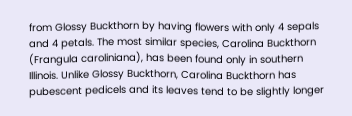from Glossy Buckthorn by having flowers with only 4 sepals and 4 petals. The most similar species, Carolina Buckthorn (Frangula caroliniana), has been found only in southern Illinois. Unlike Glossy Buckthorn, Carolina Buckthorn has pubescent pedicels and its leaves tend to be slightly longer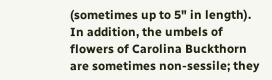(sometimes up to 5" in length). In addition, the umbels of flowers of Carolina Buckthorn are sometimes non-sessile; they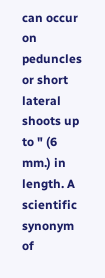can occur on peduncles or short lateral shoots up to " (6 mm.) in length. A scientific synonym of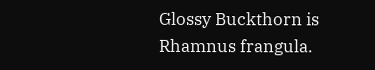Glossy Buckthorn is Rhamnus frangula.